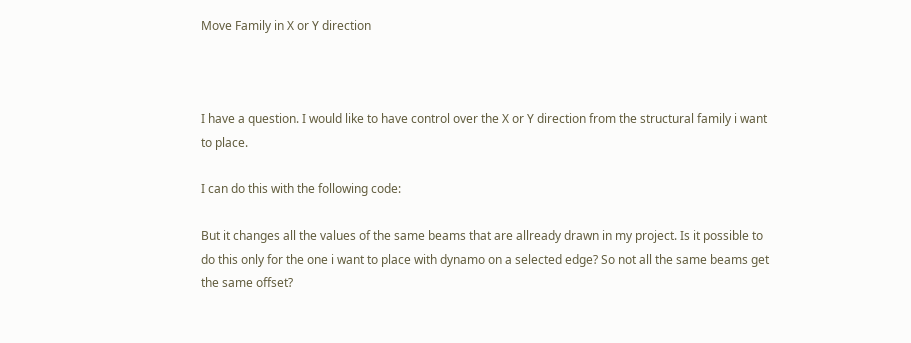Move Family in X or Y direction



I have a question. I would like to have control over the X or Y direction from the structural family i want to place.

I can do this with the following code:

But it changes all the values of the same beams that are allready drawn in my project. Is it possible to do this only for the one i want to place with dynamo on a selected edge? So not all the same beams get the same offset?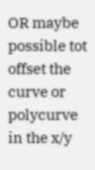OR maybe possible tot offset the curve or polycurve in the x/y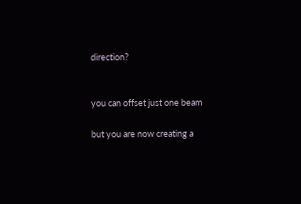direction?


you can offset just one beam

but you are now creating a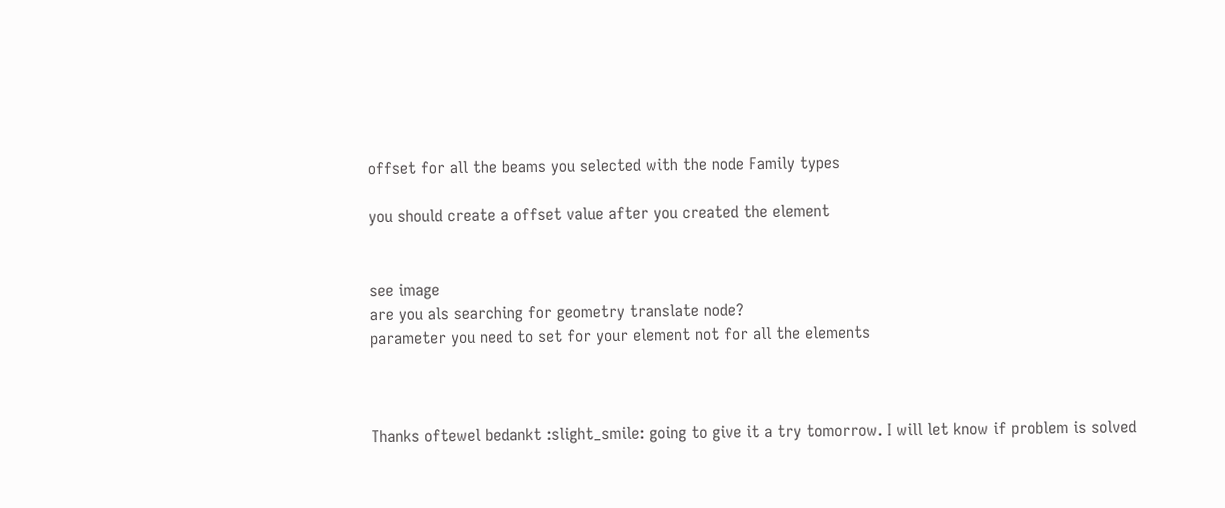offset for all the beams you selected with the node Family types

you should create a offset value after you created the element


see image
are you als searching for geometry translate node?
parameter you need to set for your element not for all the elements



Thanks oftewel bedankt :slight_smile: going to give it a try tomorrow. I will let know if problem is solved